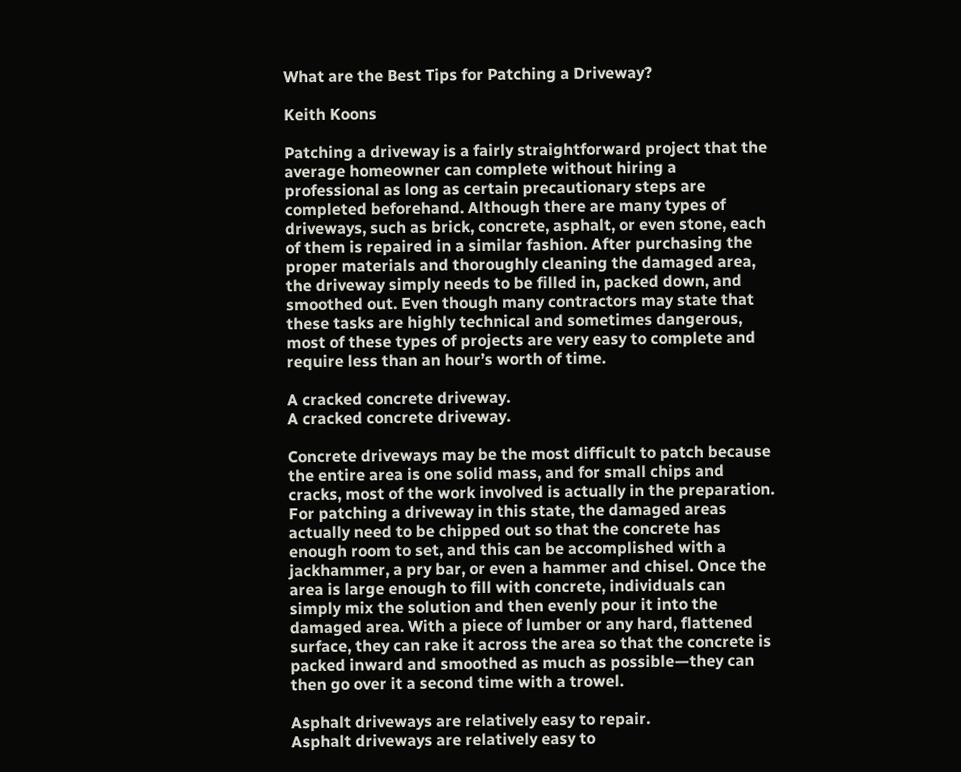What are the Best Tips for Patching a Driveway?

Keith Koons

Patching a driveway is a fairly straightforward project that the average homeowner can complete without hiring a professional as long as certain precautionary steps are completed beforehand. Although there are many types of driveways, such as brick, concrete, asphalt, or even stone, each of them is repaired in a similar fashion. After purchasing the proper materials and thoroughly cleaning the damaged area, the driveway simply needs to be filled in, packed down, and smoothed out. Even though many contractors may state that these tasks are highly technical and sometimes dangerous, most of these types of projects are very easy to complete and require less than an hour’s worth of time.

A cracked concrete driveway.
A cracked concrete driveway.

Concrete driveways may be the most difficult to patch because the entire area is one solid mass, and for small chips and cracks, most of the work involved is actually in the preparation. For patching a driveway in this state, the damaged areas actually need to be chipped out so that the concrete has enough room to set, and this can be accomplished with a jackhammer, a pry bar, or even a hammer and chisel. Once the area is large enough to fill with concrete, individuals can simply mix the solution and then evenly pour it into the damaged area. With a piece of lumber or any hard, flattened surface, they can rake it across the area so that the concrete is packed inward and smoothed as much as possible—they can then go over it a second time with a trowel.

Asphalt driveways are relatively easy to repair.
Asphalt driveways are relatively easy to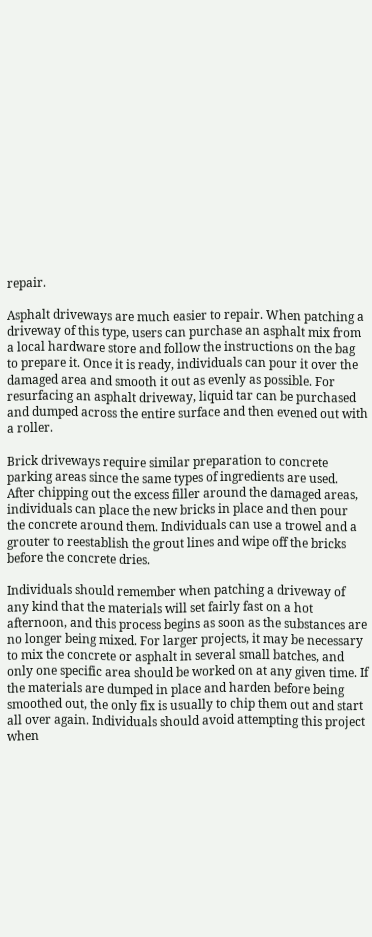repair.

Asphalt driveways are much easier to repair. When patching a driveway of this type, users can purchase an asphalt mix from a local hardware store and follow the instructions on the bag to prepare it. Once it is ready, individuals can pour it over the damaged area and smooth it out as evenly as possible. For resurfacing an asphalt driveway, liquid tar can be purchased and dumped across the entire surface and then evened out with a roller.

Brick driveways require similar preparation to concrete parking areas since the same types of ingredients are used. After chipping out the excess filler around the damaged areas, individuals can place the new bricks in place and then pour the concrete around them. Individuals can use a trowel and a grouter to reestablish the grout lines and wipe off the bricks before the concrete dries.

Individuals should remember when patching a driveway of any kind that the materials will set fairly fast on a hot afternoon, and this process begins as soon as the substances are no longer being mixed. For larger projects, it may be necessary to mix the concrete or asphalt in several small batches, and only one specific area should be worked on at any given time. If the materials are dumped in place and harden before being smoothed out, the only fix is usually to chip them out and start all over again. Individuals should avoid attempting this project when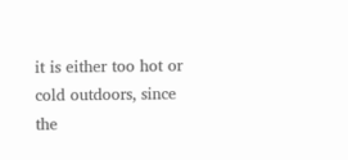it is either too hot or cold outdoors, since the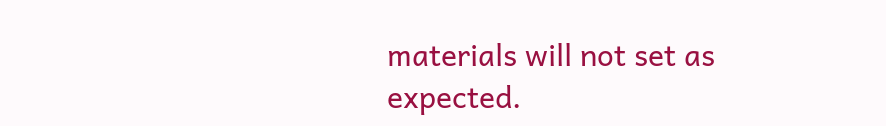materials will not set as expected.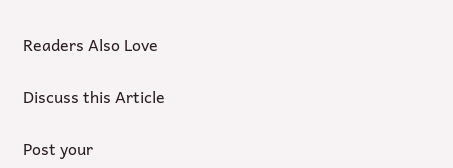Readers Also Love

Discuss this Article

Post your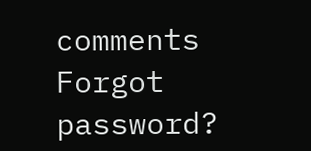comments
Forgot password?